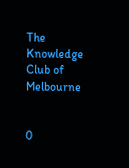The Knowledge Club of Melbourne


0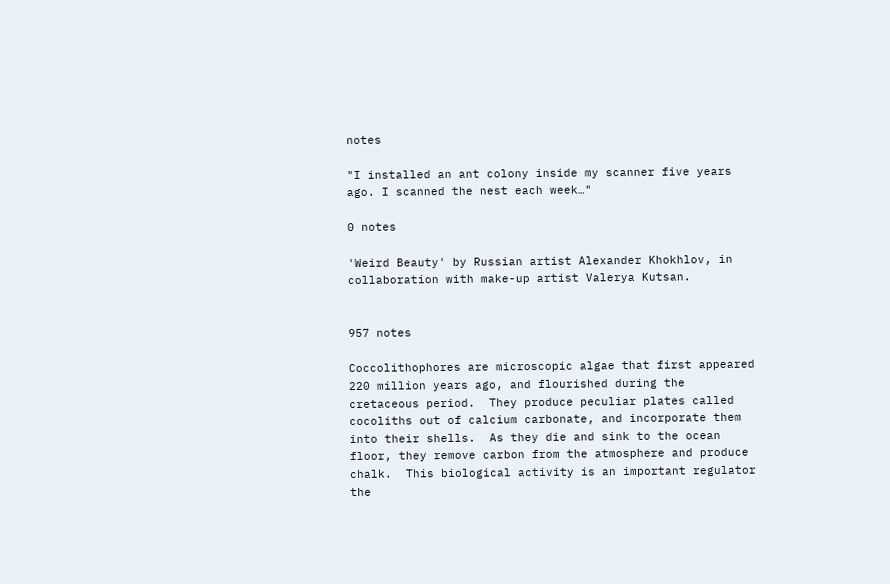notes

"I installed an ant colony inside my scanner five years ago. I scanned the nest each week…"

0 notes

'Weird Beauty' by Russian artist Alexander Khokhlov, in collaboration with make-up artist Valerya Kutsan.


957 notes

Coccolithophores are microscopic algae that first appeared 220 million years ago, and flourished during the cretaceous period.  They produce peculiar plates called cocoliths out of calcium carbonate, and incorporate them into their shells.  As they die and sink to the ocean floor, they remove carbon from the atmosphere and produce chalk.  This biological activity is an important regulator the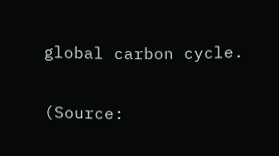global carbon cycle.

(Source: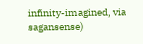infinity-imagined, via sagansense)